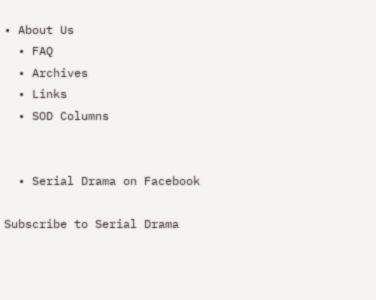• About Us
  • FAQ
  • Archives
  • Links
  • SOD Columns


  • Serial Drama on Facebook

Subscribe to Serial Drama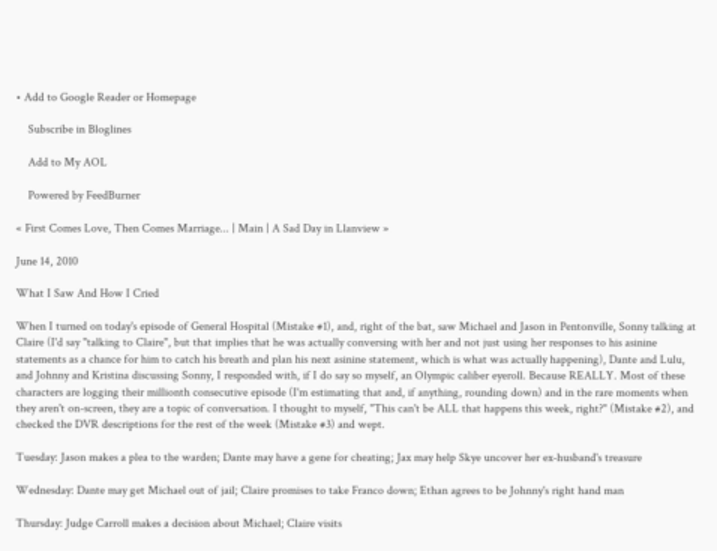• Add to Google Reader or Homepage

    Subscribe in Bloglines

    Add to My AOL

    Powered by FeedBurner

« First Comes Love, Then Comes Marriage... | Main | A Sad Day in Llanview »

June 14, 2010

What I Saw And How I Cried

When I turned on today's episode of General Hospital (Mistake #1), and, right of the bat, saw Michael and Jason in Pentonville, Sonny talking at Claire (I'd say "talking to Claire", but that implies that he was actually conversing with her and not just using her responses to his asinine statements as a chance for him to catch his breath and plan his next asinine statement, which is what was actually happening), Dante and Lulu, and Johnny and Kristina discussing Sonny, I responded with, if I do say so myself, an Olympic caliber eyeroll. Because REALLY. Most of these characters are logging their millionth consecutive episode (I'm estimating that and, if anything, rounding down) and in the rare moments when they aren't on-screen, they are a topic of conversation. I thought to myself, "This can't be ALL that happens this week, right?" (Mistake #2), and checked the DVR descriptions for the rest of the week (Mistake #3) and wept.

Tuesday: Jason makes a plea to the warden; Dante may have a gene for cheating; Jax may help Skye uncover her ex-husband's treasure

Wednesday: Dante may get Michael out of jail; Claire promises to take Franco down; Ethan agrees to be Johnny's right hand man

Thursday: Judge Carroll makes a decision about Michael; Claire visits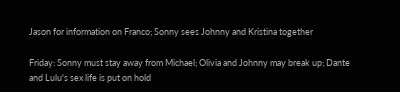Jason for information on Franco; Sonny sees Johnny and Kristina together

Friday: Sonny must stay away from Michael; Olivia and Johnny may break up; Dante and Lulu's sex life is put on hold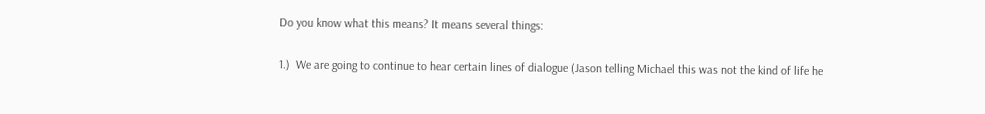Do you know what this means? It means several things:

1.)  We are going to continue to hear certain lines of dialogue (Jason telling Michael this was not the kind of life he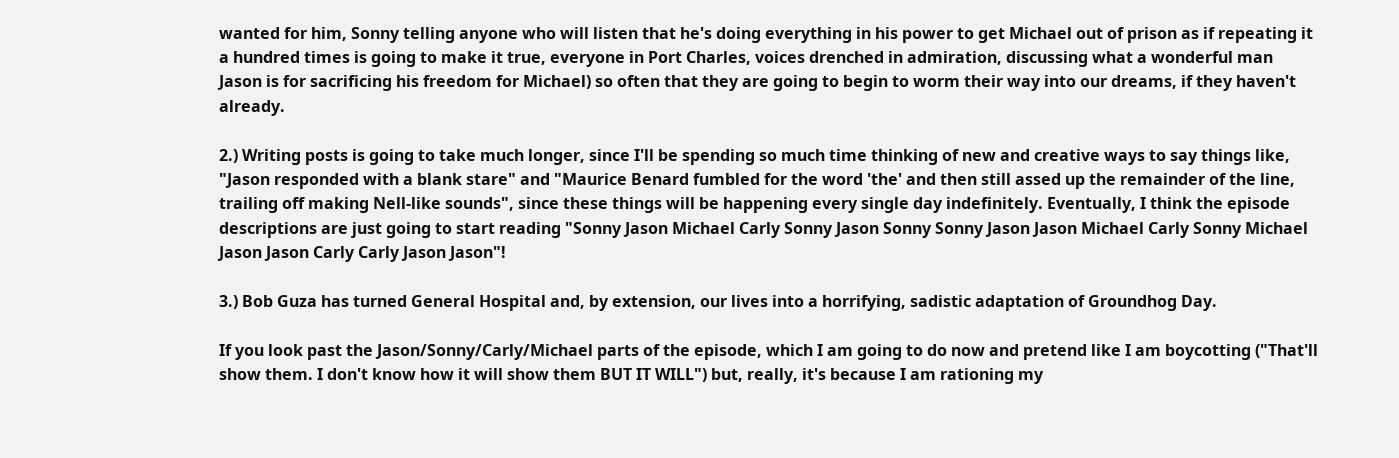wanted for him, Sonny telling anyone who will listen that he's doing everything in his power to get Michael out of prison as if repeating it a hundred times is going to make it true, everyone in Port Charles, voices drenched in admiration, discussing what a wonderful man Jason is for sacrificing his freedom for Michael) so often that they are going to begin to worm their way into our dreams, if they haven't already.

2.) Writing posts is going to take much longer, since I'll be spending so much time thinking of new and creative ways to say things like, "Jason responded with a blank stare" and "Maurice Benard fumbled for the word 'the' and then still assed up the remainder of the line, trailing off making Nell-like sounds", since these things will be happening every single day indefinitely. Eventually, I think the episode descriptions are just going to start reading "Sonny Jason Michael Carly Sonny Jason Sonny Sonny Jason Jason Michael Carly Sonny Michael Jason Jason Carly Carly Jason Jason"!

3.) Bob Guza has turned General Hospital and, by extension, our lives into a horrifying, sadistic adaptation of Groundhog Day.

If you look past the Jason/Sonny/Carly/Michael parts of the episode, which I am going to do now and pretend like I am boycotting ("That'll show them. I don't know how it will show them BUT IT WILL") but, really, it's because I am rationing my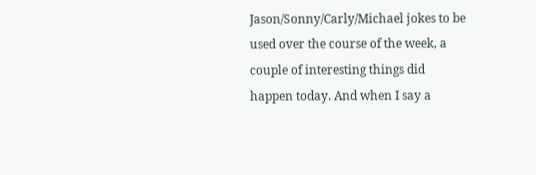Jason/Sonny/Carly/Michael jokes to be used over the course of the week, a couple of interesting things did happen today. And when I say a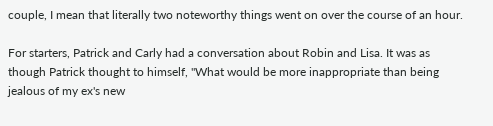couple, I mean that literally two noteworthy things went on over the course of an hour.

For starters, Patrick and Carly had a conversation about Robin and Lisa. It was as though Patrick thought to himself, "What would be more inappropriate than being jealous of my ex's new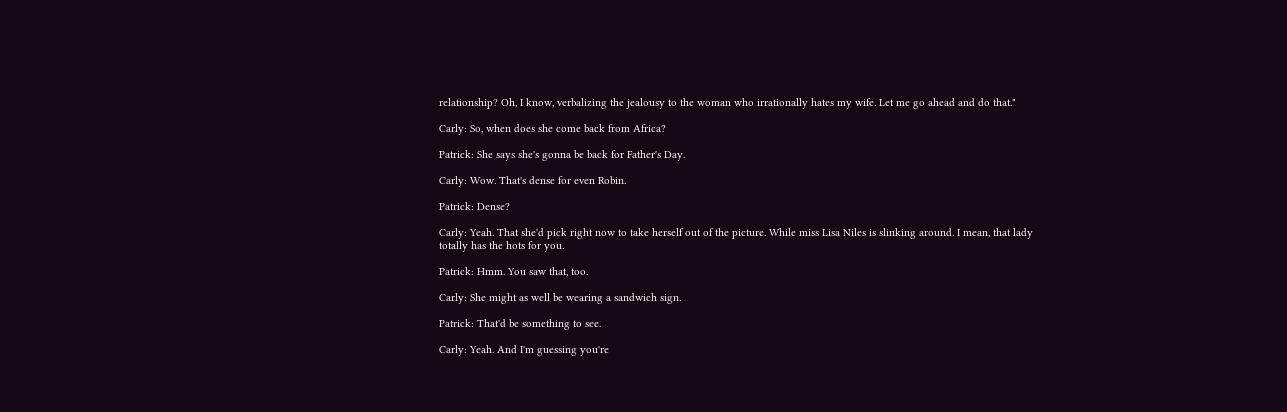relationship? Oh, I know, verbalizing the jealousy to the woman who irrationally hates my wife. Let me go ahead and do that."

Carly: So, when does she come back from Africa?

Patrick: She says she's gonna be back for Father's Day.

Carly: Wow. That's dense for even Robin.

Patrick: Dense?

Carly: Yeah. That she'd pick right now to take herself out of the picture. While miss Lisa Niles is slinking around. I mean, that lady totally has the hots for you.

Patrick: Hmm. You saw that, too.

Carly: She might as well be wearing a sandwich sign.

Patrick: That'd be something to see.

Carly: Yeah. And I'm guessing you're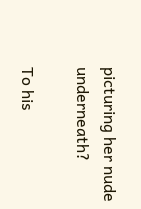picturing her nude underneath?

To his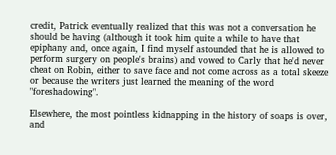credit, Patrick eventually realized that this was not a conversation he should be having (although it took him quite a while to have that epiphany and, once again, I find myself astounded that he is allowed to perform surgery on people's brains) and vowed to Carly that he'd never cheat on Robin, either to save face and not come across as a total skeeze or because the writers just learned the meaning of the word "foreshadowing".

Elsewhere, the most pointless kidnapping in the history of soaps is over, and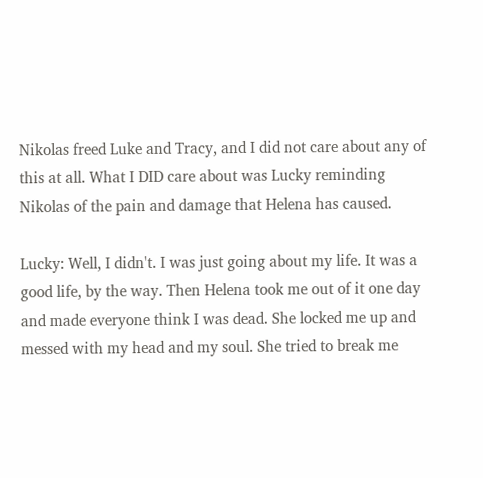Nikolas freed Luke and Tracy, and I did not care about any of this at all. What I DID care about was Lucky reminding Nikolas of the pain and damage that Helena has caused.

Lucky: Well, I didn't. I was just going about my life. It was a good life, by the way. Then Helena took me out of it one day and made everyone think I was dead. She locked me up and messed with my head and my soul. She tried to break me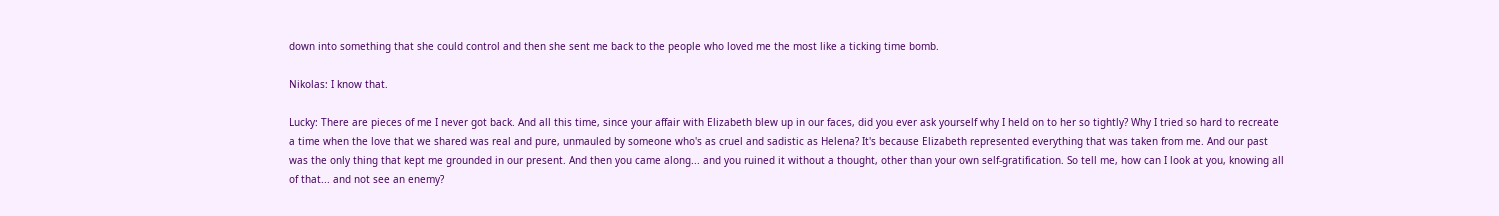down into something that she could control and then she sent me back to the people who loved me the most like a ticking time bomb.

Nikolas: I know that.

Lucky: There are pieces of me I never got back. And all this time, since your affair with Elizabeth blew up in our faces, did you ever ask yourself why I held on to her so tightly? Why I tried so hard to recreate a time when the love that we shared was real and pure, unmauled by someone who's as cruel and sadistic as Helena? It's because Elizabeth represented everything that was taken from me. And our past was the only thing that kept me grounded in our present. And then you came along... and you ruined it without a thought, other than your own self-gratification. So tell me, how can I look at you, knowing all of that... and not see an enemy?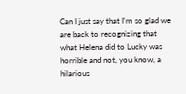Can I just say that I'm so glad we are back to recognizing that what Helena did to Lucky was horrible and not, you know, a hilarious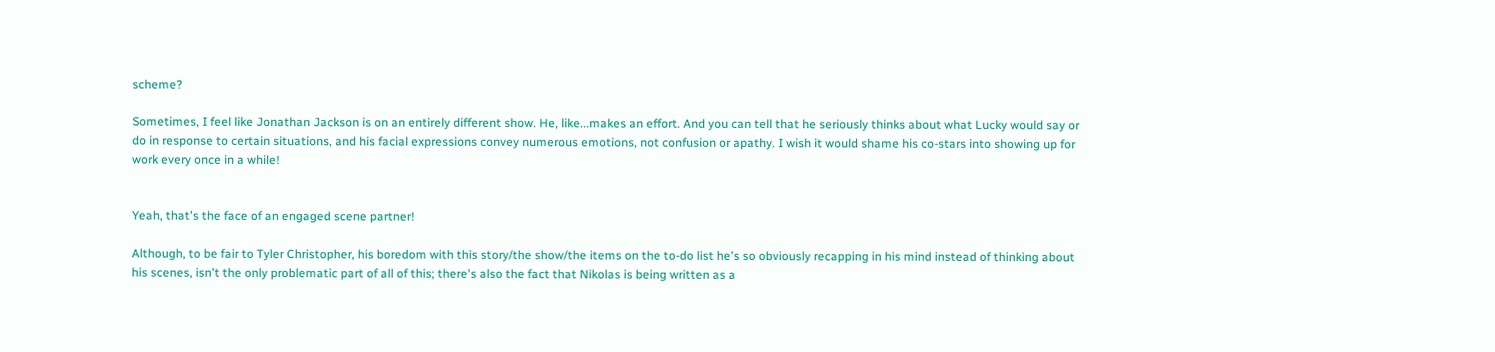scheme?

Sometimes, I feel like Jonathan Jackson is on an entirely different show. He, like...makes an effort. And you can tell that he seriously thinks about what Lucky would say or do in response to certain situations, and his facial expressions convey numerous emotions, not confusion or apathy. I wish it would shame his co-stars into showing up for work every once in a while!


Yeah, that's the face of an engaged scene partner!

Although, to be fair to Tyler Christopher, his boredom with this story/the show/the items on the to-do list he's so obviously recapping in his mind instead of thinking about his scenes, isn't the only problematic part of all of this; there's also the fact that Nikolas is being written as a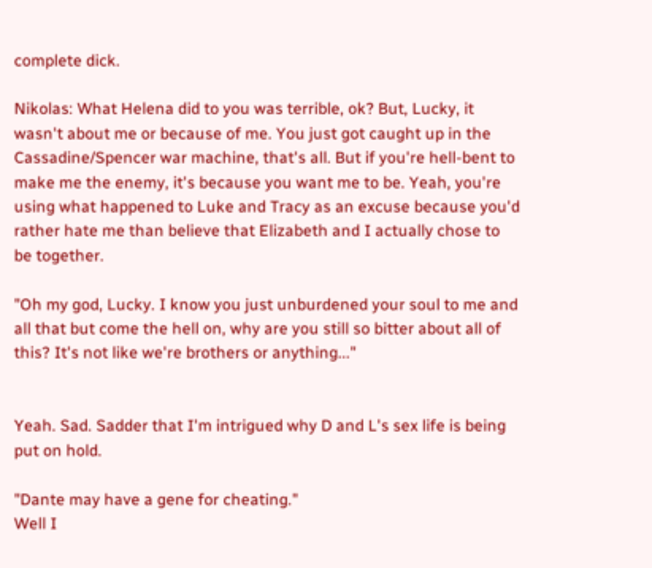complete dick.

Nikolas: What Helena did to you was terrible, ok? But, Lucky, it wasn't about me or because of me. You just got caught up in the Cassadine/Spencer war machine, that's all. But if you're hell-bent to make me the enemy, it's because you want me to be. Yeah, you're using what happened to Luke and Tracy as an excuse because you'd rather hate me than believe that Elizabeth and I actually chose to be together.

"Oh my god, Lucky. I know you just unburdened your soul to me and all that but come the hell on, why are you still so bitter about all of this? It's not like we're brothers or anything..."


Yeah. Sad. Sadder that I'm intrigued why D and L's sex life is being put on hold.

"Dante may have a gene for cheating."
Well I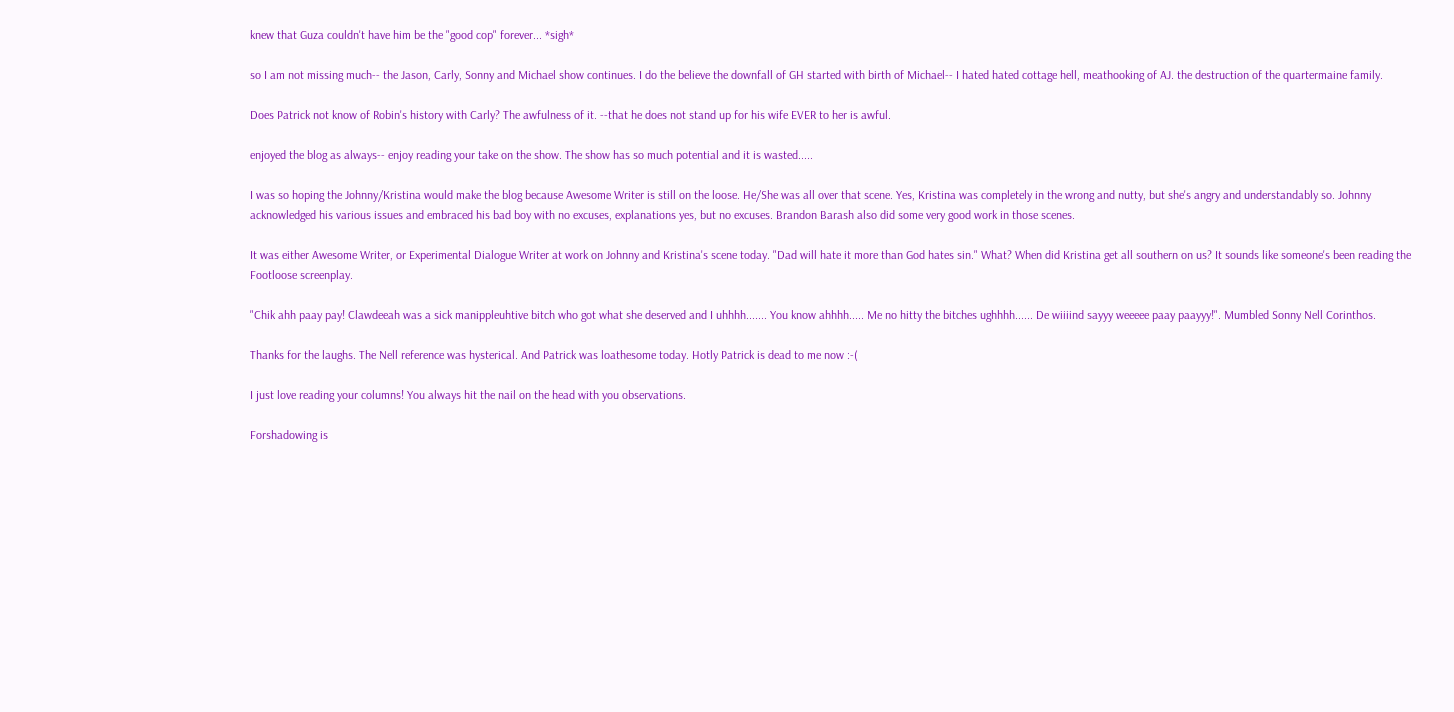knew that Guza couldn't have him be the "good cop" forever... *sigh*

so I am not missing much-- the Jason, Carly, Sonny and Michael show continues. I do the believe the downfall of GH started with birth of Michael-- I hated hated cottage hell, meathooking of AJ. the destruction of the quartermaine family.

Does Patrick not know of Robin's history with Carly? The awfulness of it. --that he does not stand up for his wife EVER to her is awful.

enjoyed the blog as always-- enjoy reading your take on the show. The show has so much potential and it is wasted.....

I was so hoping the Johnny/Kristina would make the blog because Awesome Writer is still on the loose. He/She was all over that scene. Yes, Kristina was completely in the wrong and nutty, but she's angry and understandably so. Johnny acknowledged his various issues and embraced his bad boy with no excuses, explanations yes, but no excuses. Brandon Barash also did some very good work in those scenes.

It was either Awesome Writer, or Experimental Dialogue Writer at work on Johnny and Kristina's scene today. "Dad will hate it more than God hates sin." What? When did Kristina get all southern on us? It sounds like someone's been reading the Footloose screenplay.

"Chik ahh paay pay! Clawdeeah was a sick manippleuhtive bitch who got what she deserved and I uhhhh....... You know ahhhh..... Me no hitty the bitches ughhhh...... De wiiiind sayyy weeeee paay paayyy!". Mumbled Sonny Nell Corinthos.

Thanks for the laughs. The Nell reference was hysterical. And Patrick was loathesome today. Hotly Patrick is dead to me now :-(

I just love reading your columns! You always hit the nail on the head with you observations.

Forshadowing is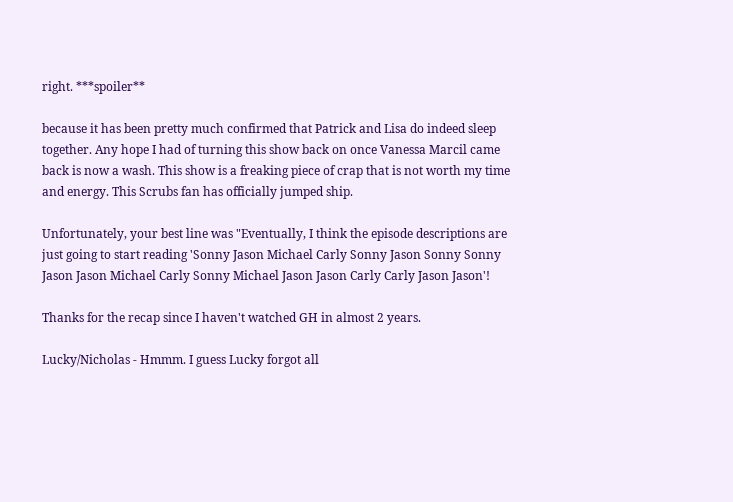right. ***spoiler**

because it has been pretty much confirmed that Patrick and Lisa do indeed sleep together. Any hope I had of turning this show back on once Vanessa Marcil came back is now a wash. This show is a freaking piece of crap that is not worth my time and energy. This Scrubs fan has officially jumped ship.

Unfortunately, your best line was "Eventually, I think the episode descriptions are just going to start reading 'Sonny Jason Michael Carly Sonny Jason Sonny Sonny Jason Jason Michael Carly Sonny Michael Jason Jason Carly Carly Jason Jason'!

Thanks for the recap since I haven't watched GH in almost 2 years.

Lucky/Nicholas - Hmmm. I guess Lucky forgot all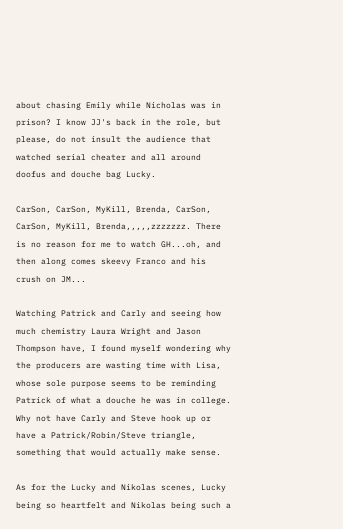about chasing Emily while Nicholas was in prison? I know JJ's back in the role, but please, do not insult the audience that watched serial cheater and all around doofus and douche bag Lucky.

CarSon, CarSon, MyKill, Brenda, CarSon, CarSon, MyKill, Brenda,,,,,zzzzzzz. There is no reason for me to watch GH...oh, and then along comes skeevy Franco and his crush on JM...

Watching Patrick and Carly and seeing how much chemistry Laura Wright and Jason Thompson have, I found myself wondering why the producers are wasting time with Lisa, whose sole purpose seems to be reminding Patrick of what a douche he was in college. Why not have Carly and Steve hook up or have a Patrick/Robin/Steve triangle, something that would actually make sense.

As for the Lucky and Nikolas scenes, Lucky being so heartfelt and Nikolas being such a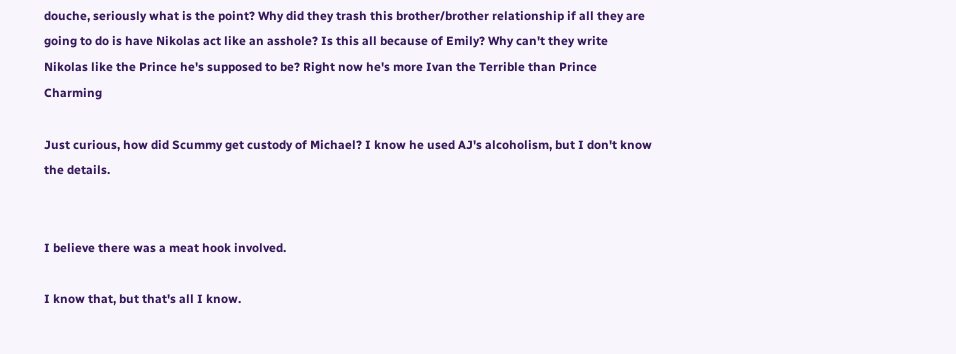douche, seriously what is the point? Why did they trash this brother/brother relationship if all they are going to do is have Nikolas act like an asshole? Is this all because of Emily? Why can't they write Nikolas like the Prince he's supposed to be? Right now he's more Ivan the Terrible than Prince Charming

Just curious, how did Scummy get custody of Michael? I know he used AJ's alcoholism, but I don't know the details.


I believe there was a meat hook involved.

I know that, but that's all I know.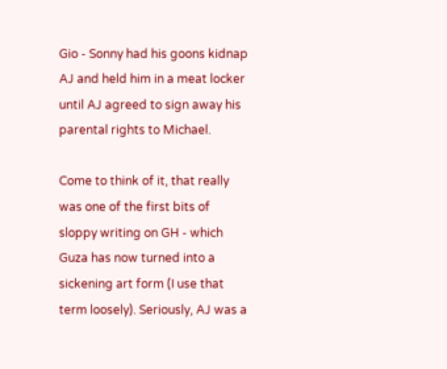Gio - Sonny had his goons kidnap AJ and held him in a meat locker until AJ agreed to sign away his parental rights to Michael.

Come to think of it, that really was one of the first bits of sloppy writing on GH - which Guza has now turned into a sickening art form (I use that term loosely). Seriously, AJ was a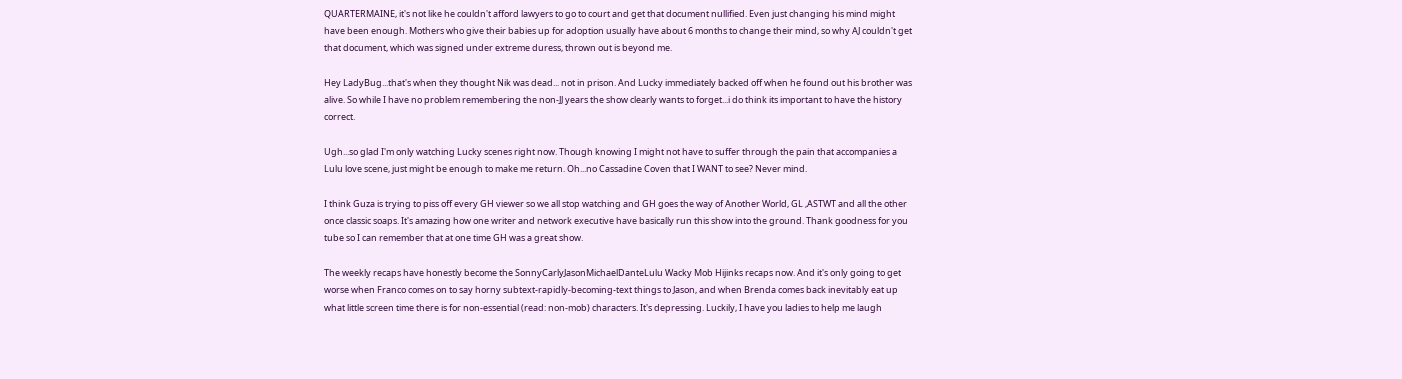QUARTERMAINE, it's not like he couldn't afford lawyers to go to court and get that document nullified. Even just changing his mind might have been enough. Mothers who give their babies up for adoption usually have about 6 months to change their mind, so why AJ couldn't get that document, which was signed under extreme duress, thrown out is beyond me.

Hey LadyBug...that's when they thought Nik was dead... not in prison. And Lucky immediately backed off when he found out his brother was alive. So while I have no problem remembering the non-JJ years the show clearly wants to forget...i do think its important to have the history correct.

Ugh...so glad I'm only watching Lucky scenes right now. Though knowing I might not have to suffer through the pain that accompanies a Lulu love scene, just might be enough to make me return. Oh...no Cassadine Coven that I WANT to see? Never mind.

I think Guza is trying to piss off every GH viewer so we all stop watching and GH goes the way of Another World, GL ,ASTWT and all the other once classic soaps. It's amazing how one writer and network executive have basically run this show into the ground. Thank goodness for you tube so I can remember that at one time GH was a great show.

The weekly recaps have honestly become the SonnyCarlyJasonMichaelDanteLulu Wacky Mob Hijinks recaps now. And it's only going to get worse when Franco comes on to say horny subtext-rapidly-becoming-text things to Jason, and when Brenda comes back inevitably eat up what little screen time there is for non-essential (read: non-mob) characters. It's depressing. Luckily, I have you ladies to help me laugh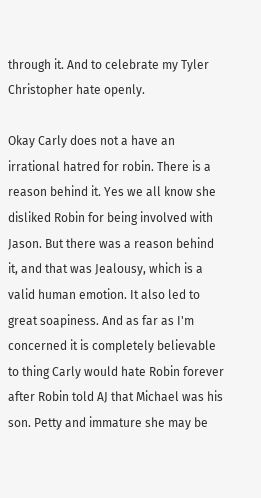through it. And to celebrate my Tyler Christopher hate openly.

Okay Carly does not a have an irrational hatred for robin. There is a reason behind it. Yes we all know she disliked Robin for being involved with Jason. But there was a reason behind it, and that was Jealousy, which is a valid human emotion. It also led to great soapiness. And as far as I'm concerned it is completely believable to thing Carly would hate Robin forever after Robin told AJ that Michael was his son. Petty and immature she may be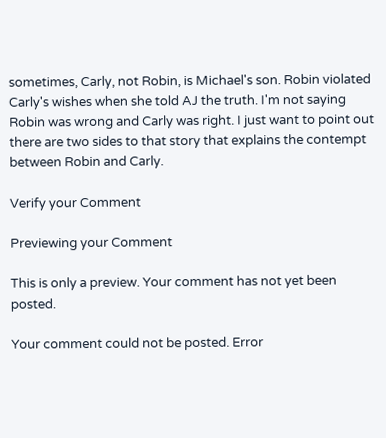sometimes, Carly, not Robin, is Michael's son. Robin violated Carly's wishes when she told AJ the truth. I'm not saying Robin was wrong and Carly was right. I just want to point out there are two sides to that story that explains the contempt between Robin and Carly.

Verify your Comment

Previewing your Comment

This is only a preview. Your comment has not yet been posted.

Your comment could not be posted. Error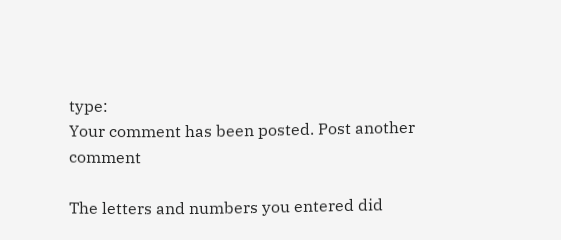type:
Your comment has been posted. Post another comment

The letters and numbers you entered did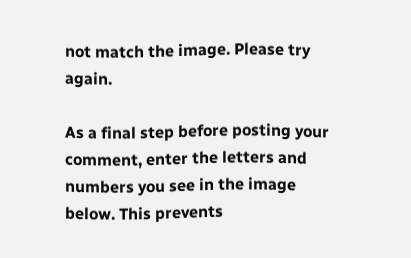not match the image. Please try again.

As a final step before posting your comment, enter the letters and numbers you see in the image below. This prevents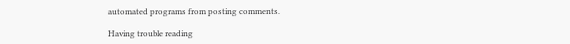automated programs from posting comments.

Having trouble reading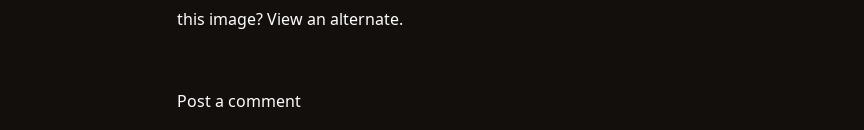this image? View an alternate.


Post a comment